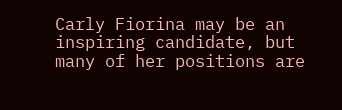Carly Fiorina may be an inspiring candidate, but many of her positions are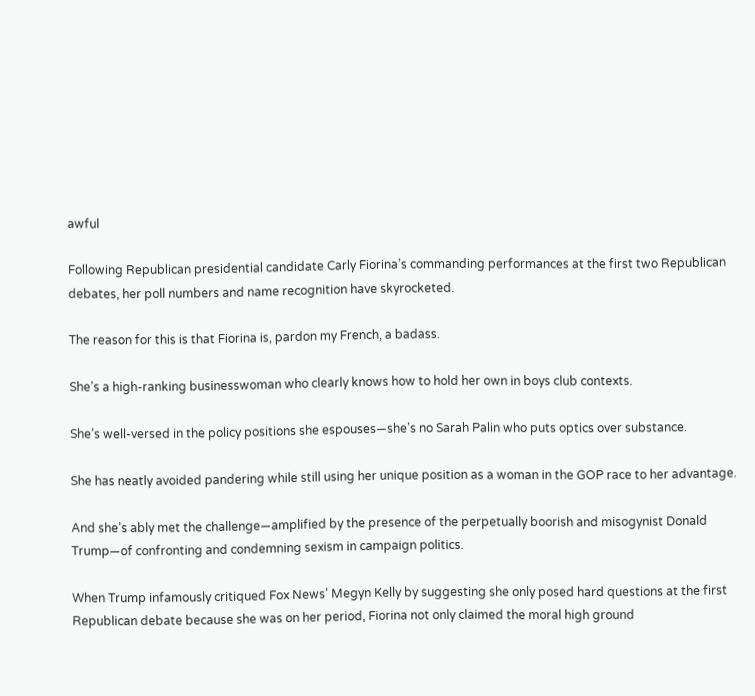awful

Following Republican presidential candidate Carly Fiorina’s commanding performances at the first two Republican debates, her poll numbers and name recognition have skyrocketed.

The reason for this is that Fiorina is, pardon my French, a badass.

She’s a high-ranking businesswoman who clearly knows how to hold her own in boys club contexts.

She’s well-versed in the policy positions she espouses—she’s no Sarah Palin who puts optics over substance.

She has neatly avoided pandering while still using her unique position as a woman in the GOP race to her advantage.

And she’s ably met the challenge—amplified by the presence of the perpetually boorish and misogynist Donald Trump—of confronting and condemning sexism in campaign politics.

When Trump infamously critiqued Fox News’ Megyn Kelly by suggesting she only posed hard questions at the first Republican debate because she was on her period, Fiorina not only claimed the moral high ground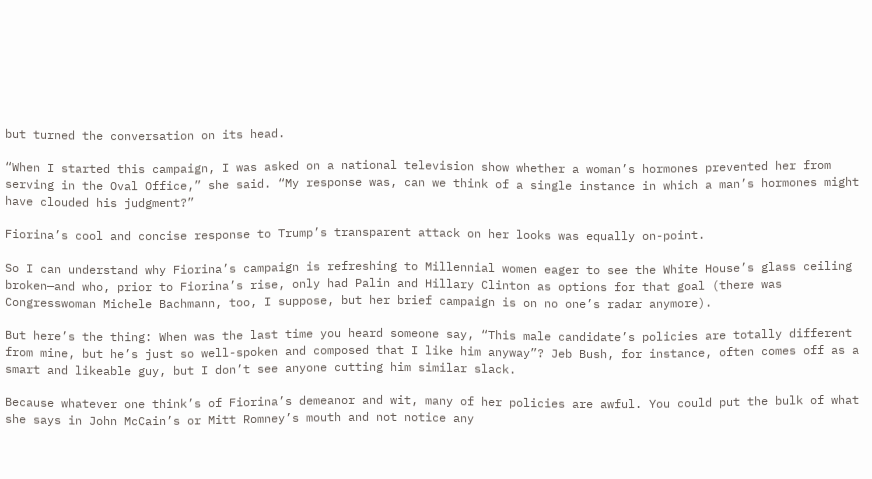but turned the conversation on its head.

“When I started this campaign, I was asked on a national television show whether a woman’s hormones prevented her from serving in the Oval Office,” she said. “My response was, can we think of a single instance in which a man’s hormones might have clouded his judgment?”

Fiorina’s cool and concise response to Trump’s transparent attack on her looks was equally on-point.

So I can understand why Fiorina’s campaign is refreshing to Millennial women eager to see the White House’s glass ceiling broken—and who, prior to Fiorina’s rise, only had Palin and Hillary Clinton as options for that goal (there was Congresswoman Michele Bachmann, too, I suppose, but her brief campaign is on no one’s radar anymore).

But here’s the thing: When was the last time you heard someone say, “This male candidate’s policies are totally different from mine, but he’s just so well-spoken and composed that I like him anyway”? Jeb Bush, for instance, often comes off as a smart and likeable guy, but I don’t see anyone cutting him similar slack.

Because whatever one think’s of Fiorina’s demeanor and wit, many of her policies are awful. You could put the bulk of what she says in John McCain’s or Mitt Romney’s mouth and not notice any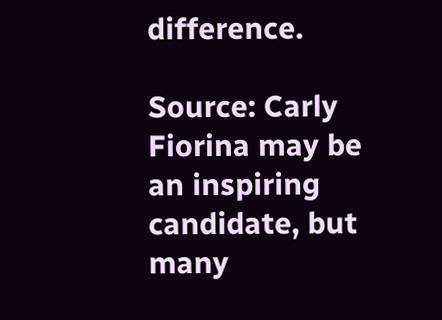difference.

Source: Carly Fiorina may be an inspiring candidate, but many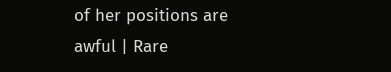of her positions are awful | Rare